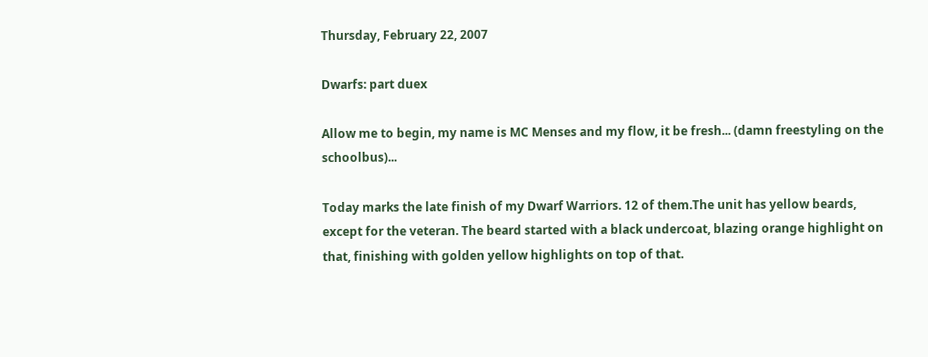Thursday, February 22, 2007

Dwarfs: part duex

Allow me to begin, my name is MC Menses and my flow, it be fresh... (damn freestyling on the schoolbus)...

Today marks the late finish of my Dwarf Warriors. 12 of them.The unit has yellow beards, except for the veteran. The beard started with a black undercoat, blazing orange highlight on that, finishing with golden yellow highlights on top of that.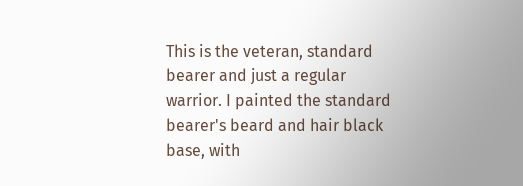This is the veteran, standard bearer and just a regular warrior. I painted the standard bearer's beard and hair black base, with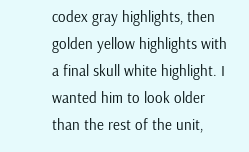codex gray highlights, then golden yellow highlights with a final skull white highlight. I wanted him to look older than the rest of the unit,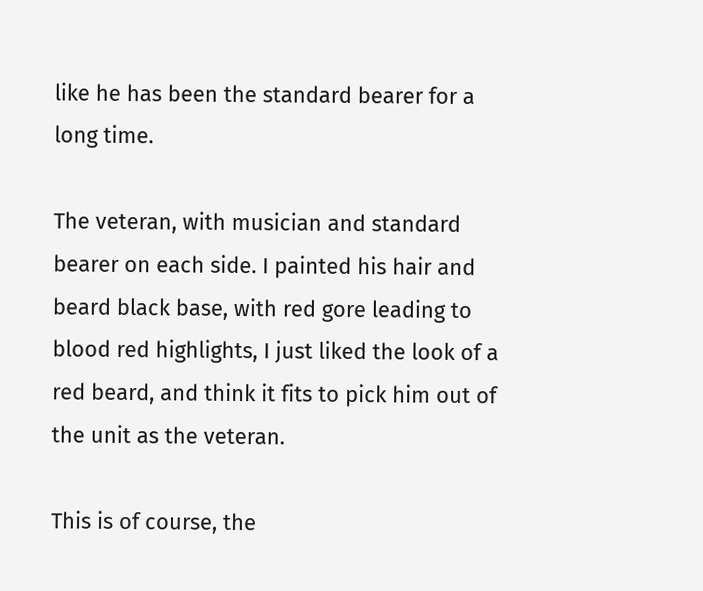like he has been the standard bearer for a long time.

The veteran, with musician and standard bearer on each side. I painted his hair and beard black base, with red gore leading to blood red highlights, I just liked the look of a red beard, and think it fits to pick him out of the unit as the veteran.

This is of course, the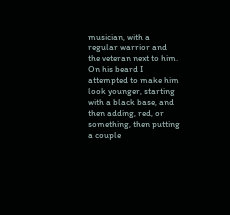musician, with a regular warrior and the veteran next to him. On his beard I attempted to make him look younger, starting with a black base, and then adding, red, or something, then putting a couple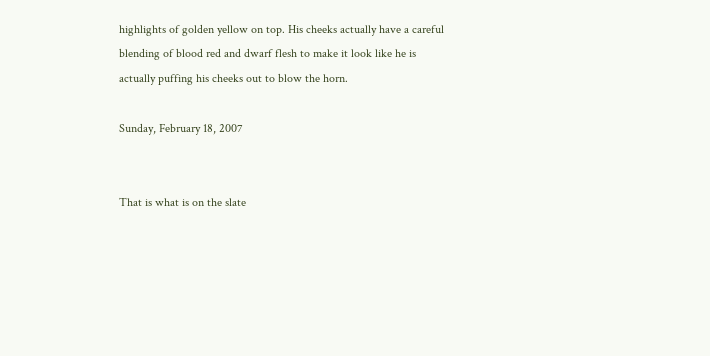highlights of golden yellow on top. His cheeks actually have a careful blending of blood red and dwarf flesh to make it look like he is actually puffing his cheeks out to blow the horn.

Sunday, February 18, 2007


That is what is on the slate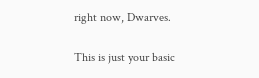right now, Dwarves.

This is just your basic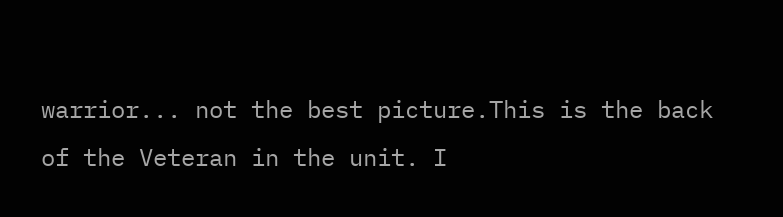warrior... not the best picture.This is the back of the Veteran in the unit. I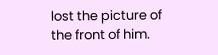lost the picture of the front of him.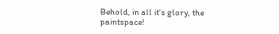Behold, in all it's glory, the paintspace!